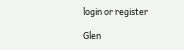login or register

Glen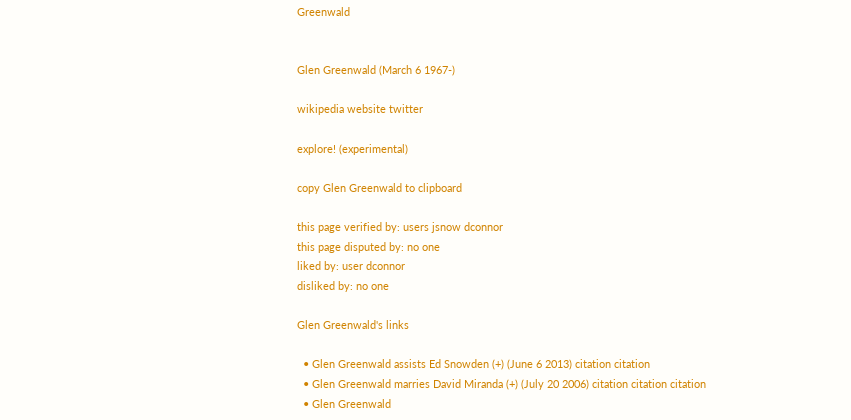Greenwald


Glen Greenwald (March 6 1967-)

wikipedia website twitter

explore! (experimental)

copy Glen Greenwald to clipboard

this page verified by: users jsnow dconnor
this page disputed by: no one
liked by: user dconnor
disliked by: no one

Glen Greenwald's links

  • Glen Greenwald assists Ed Snowden (+) (June 6 2013) citation citation
  • Glen Greenwald marries David Miranda (+) (July 20 2006) citation citation citation
  • Glen Greenwald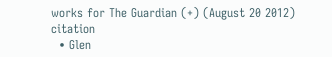works for The Guardian (+) (August 20 2012) citation
  • Glen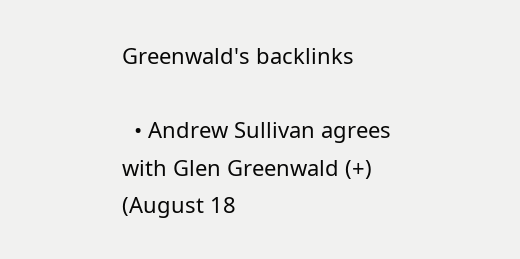Greenwald's backlinks

  • Andrew Sullivan agrees with Glen Greenwald (+) (August 18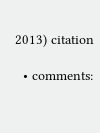2013) citation

  • comments: